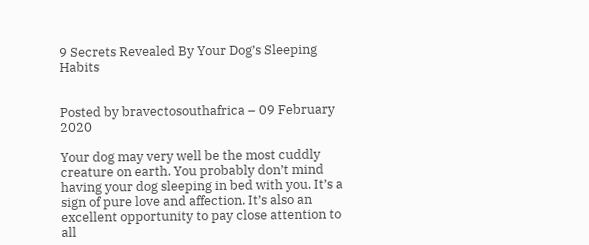9 Secrets Revealed By Your Dog’s Sleeping Habits


Posted by bravectosouthafrica – 09 February 2020

Your dog may very well be the most cuddly creature on earth. You probably don’t mind having your dog sleeping in bed with you. It’s a sign of pure love and affection. It’s also an excellent opportunity to pay close attention to all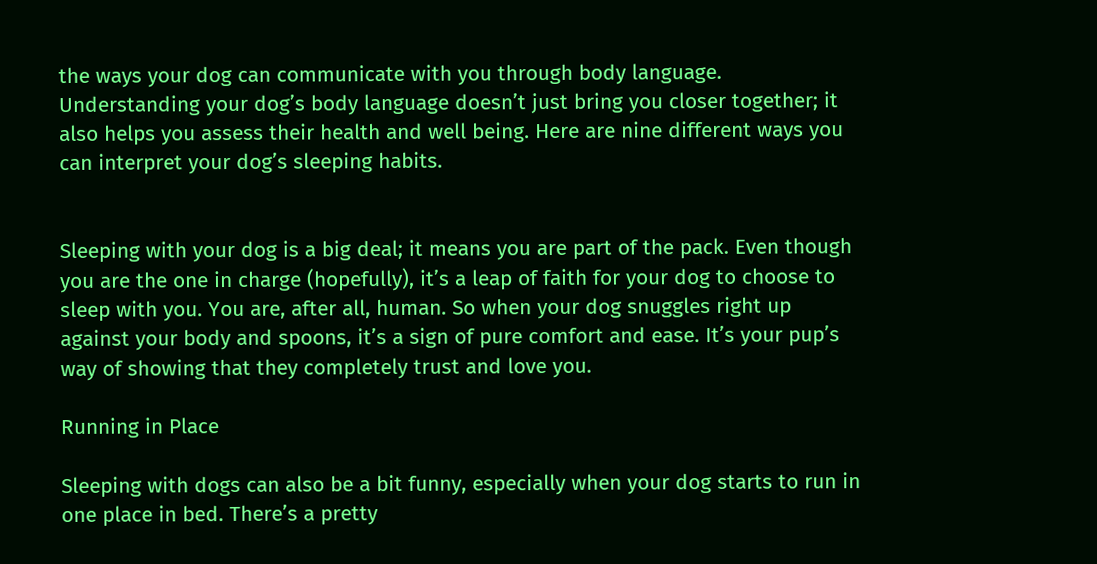the ways your dog can communicate with you through body language. Understanding your dog’s body language doesn’t just bring you closer together; it also helps you assess their health and well being. Here are nine different ways you can interpret your dog’s sleeping habits.


Sleeping with your dog is a big deal; it means you are part of the pack. Even though you are the one in charge (hopefully), it’s a leap of faith for your dog to choose to sleep with you. You are, after all, human. So when your dog snuggles right up against your body and spoons, it’s a sign of pure comfort and ease. It’s your pup’s way of showing that they completely trust and love you.

Running in Place

Sleeping with dogs can also be a bit funny, especially when your dog starts to run in one place in bed. There’s a pretty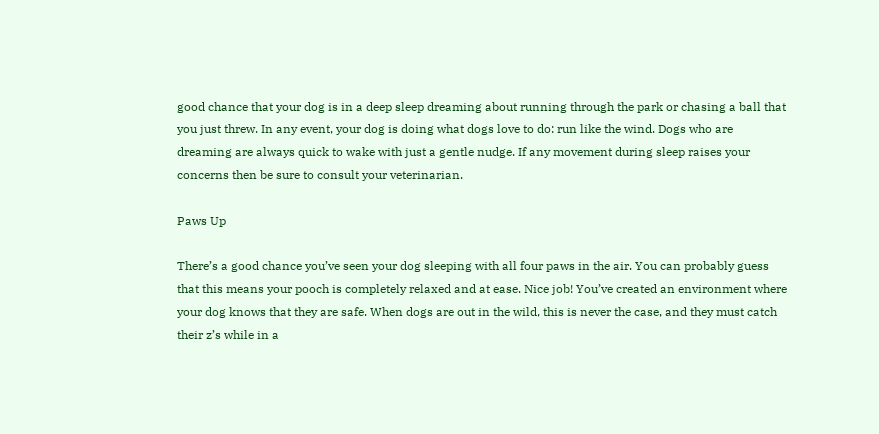good chance that your dog is in a deep sleep dreaming about running through the park or chasing a ball that you just threw. In any event, your dog is doing what dogs love to do: run like the wind. Dogs who are dreaming are always quick to wake with just a gentle nudge. If any movement during sleep raises your concerns then be sure to consult your veterinarian.

Paws Up

There’s a good chance you’ve seen your dog sleeping with all four paws in the air. You can probably guess that this means your pooch is completely relaxed and at ease. Nice job! You’ve created an environment where your dog knows that they are safe. When dogs are out in the wild, this is never the case, and they must catch their z’s while in a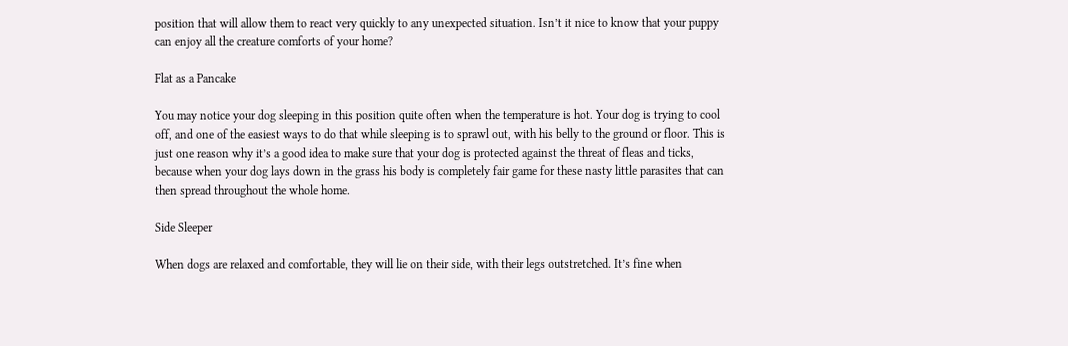position that will allow them to react very quickly to any unexpected situation. Isn’t it nice to know that your puppy can enjoy all the creature comforts of your home?

Flat as a Pancake

You may notice your dog sleeping in this position quite often when the temperature is hot. Your dog is trying to cool off, and one of the easiest ways to do that while sleeping is to sprawl out, with his belly to the ground or floor. This is just one reason why it’s a good idea to make sure that your dog is protected against the threat of fleas and ticks, because when your dog lays down in the grass his body is completely fair game for these nasty little parasites that can then spread throughout the whole home.

Side Sleeper

When dogs are relaxed and comfortable, they will lie on their side, with their legs outstretched. It’s fine when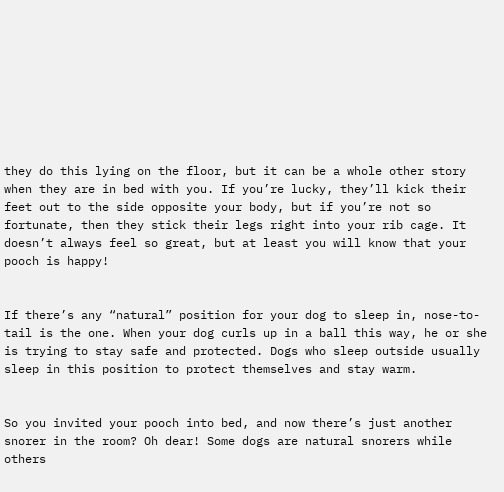they do this lying on the floor, but it can be a whole other story when they are in bed with you. If you’re lucky, they’ll kick their feet out to the side opposite your body, but if you’re not so fortunate, then they stick their legs right into your rib cage. It doesn’t always feel so great, but at least you will know that your pooch is happy!


If there’s any “natural” position for your dog to sleep in, nose-to-tail is the one. When your dog curls up in a ball this way, he or she is trying to stay safe and protected. Dogs who sleep outside usually sleep in this position to protect themselves and stay warm.


So you invited your pooch into bed, and now there’s just another snorer in the room? Oh dear! Some dogs are natural snorers while others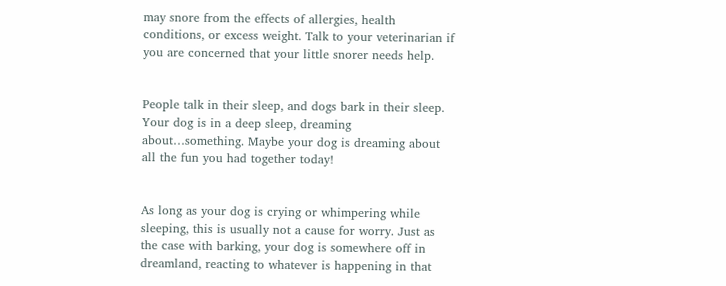may snore from the effects of allergies, health conditions, or excess weight. Talk to your veterinarian if you are concerned that your little snorer needs help.


People talk in their sleep, and dogs bark in their sleep. Your dog is in a deep sleep, dreaming about…something. Maybe your dog is dreaming about all the fun you had together today!


As long as your dog is crying or whimpering while sleeping, this is usually not a cause for worry. Just as the case with barking, your dog is somewhere off in dreamland, reacting to whatever is happening in that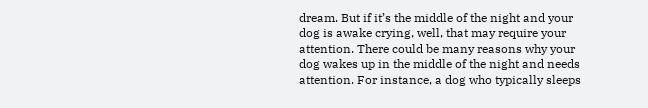dream. But if it’s the middle of the night and your dog is awake crying, well, that may require your attention. There could be many reasons why your dog wakes up in the middle of the night and needs attention. For instance, a dog who typically sleeps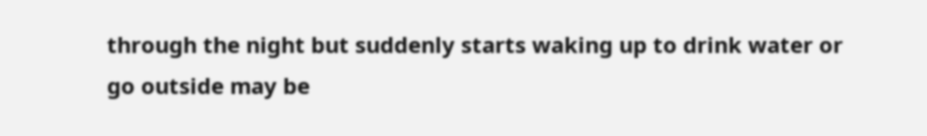through the night but suddenly starts waking up to drink water or go outside may be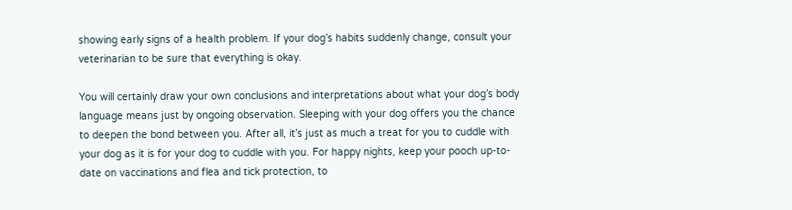showing early signs of a health problem. If your dog’s habits suddenly change, consult your veterinarian to be sure that everything is okay.

You will certainly draw your own conclusions and interpretations about what your dog’s body language means just by ongoing observation. Sleeping with your dog offers you the chance to deepen the bond between you. After all, it’s just as much a treat for you to cuddle with your dog as it is for your dog to cuddle with you. For happy nights, keep your pooch up-to-date on vaccinations and flea and tick protection, to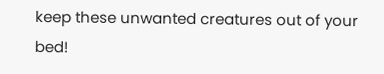keep these unwanted creatures out of your bed!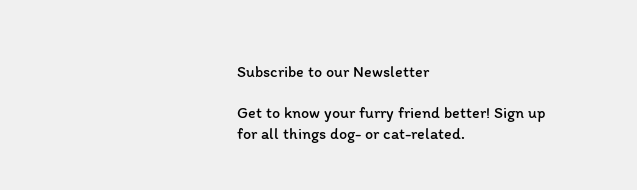Subscribe to our Newsletter

Get to know your furry friend better! Sign up for all things dog- or cat-related.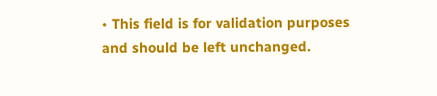• This field is for validation purposes and should be left unchanged.